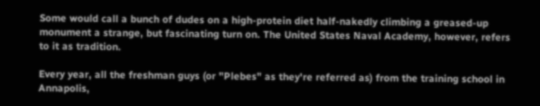Some would call a bunch of dudes on a high-protein diet half-nakedly climbing a greased-up monument a strange, but fascinating turn on. The United States Naval Academy, however, refers to it as tradition.

Every year, all the freshman guys (or "Plebes" as they're referred as) from the training school in Annapolis,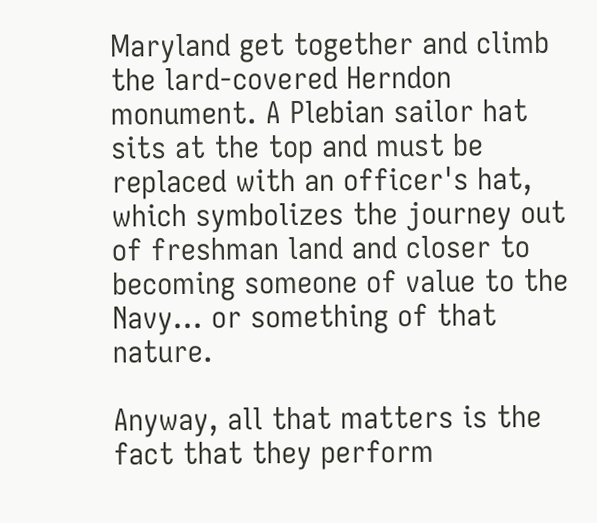Maryland get together and climb the lard-covered Herndon monument. A Plebian sailor hat sits at the top and must be replaced with an officer's hat, which symbolizes the journey out of freshman land and closer to becoming someone of value to the Navy... or something of that nature.

Anyway, all that matters is the fact that they perform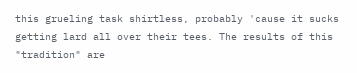this grueling task shirtless, probably 'cause it sucks getting lard all over their tees. The results of this "tradition" are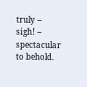truly -- sigh! -- spectacular to behold.